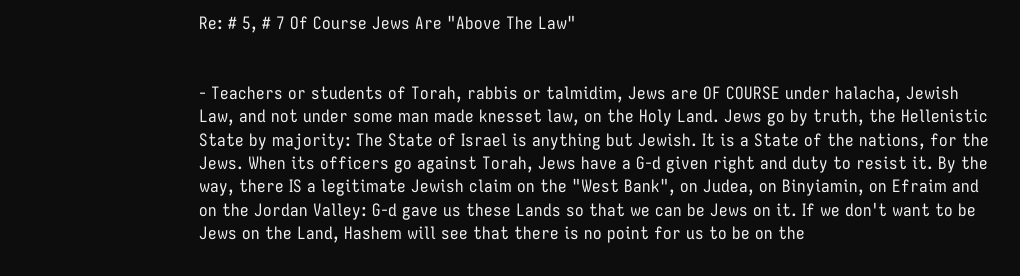Re: # 5, # 7 Of Course Jews Are "Above The Law"


- Teachers or students of Torah, rabbis or talmidim, Jews are OF COURSE under halacha, Jewish Law, and not under some man made knesset law, on the Holy Land. Jews go by truth, the Hellenistic State by majority: The State of Israel is anything but Jewish. It is a State of the nations, for the Jews. When its officers go against Torah, Jews have a G-d given right and duty to resist it. By the way, there IS a legitimate Jewish claim on the "West Bank", on Judea, on Binyiamin, on Efraim and on the Jordan Valley: G-d gave us these Lands so that we can be Jews on it. If we don't want to be Jews on the Land, Hashem will see that there is no point for us to be on the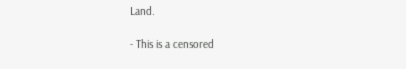Land.

- This is a censored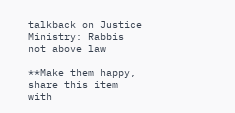talkback on Justice Ministry: Rabbis not above law

**Make them happy, share this item with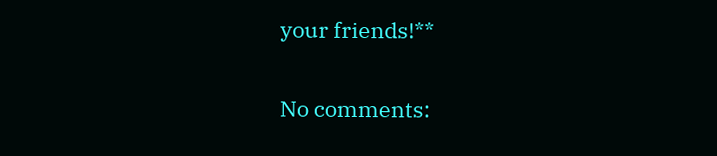your friends!**

No comments: